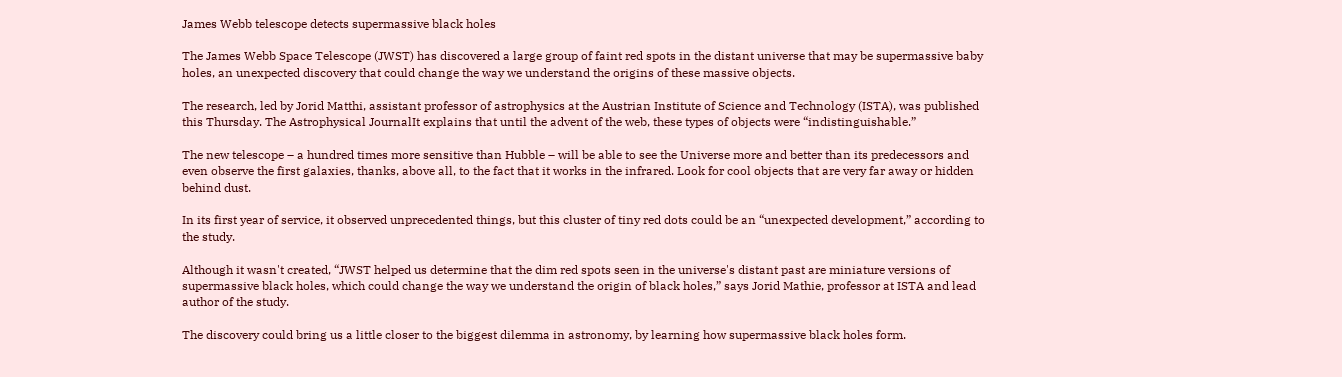James Webb telescope detects supermassive black holes

The James Webb Space Telescope (JWST) has discovered a large group of faint red spots in the distant universe that may be supermassive baby holes, an unexpected discovery that could change the way we understand the origins of these massive objects.

The research, led by Jorid Matthi, assistant professor of astrophysics at the Austrian Institute of Science and Technology (ISTA), was published this Thursday. The Astrophysical JournalIt explains that until the advent of the web, these types of objects were “indistinguishable.”

The new telescope – a hundred times more sensitive than Hubble – will be able to see the Universe more and better than its predecessors and even observe the first galaxies, thanks, above all, to the fact that it works in the infrared. Look for cool objects that are very far away or hidden behind dust.

In its first year of service, it observed unprecedented things, but this cluster of tiny red dots could be an “unexpected development,” according to the study.

Although it wasn't created, “JWST helped us determine that the dim red spots seen in the universe's distant past are miniature versions of supermassive black holes, which could change the way we understand the origin of black holes,” says Jorid Mathie, professor at ISTA and lead author of the study.

The discovery could bring us a little closer to the biggest dilemma in astronomy, by learning how supermassive black holes form.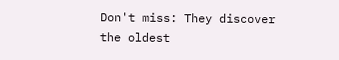Don't miss: They discover the oldest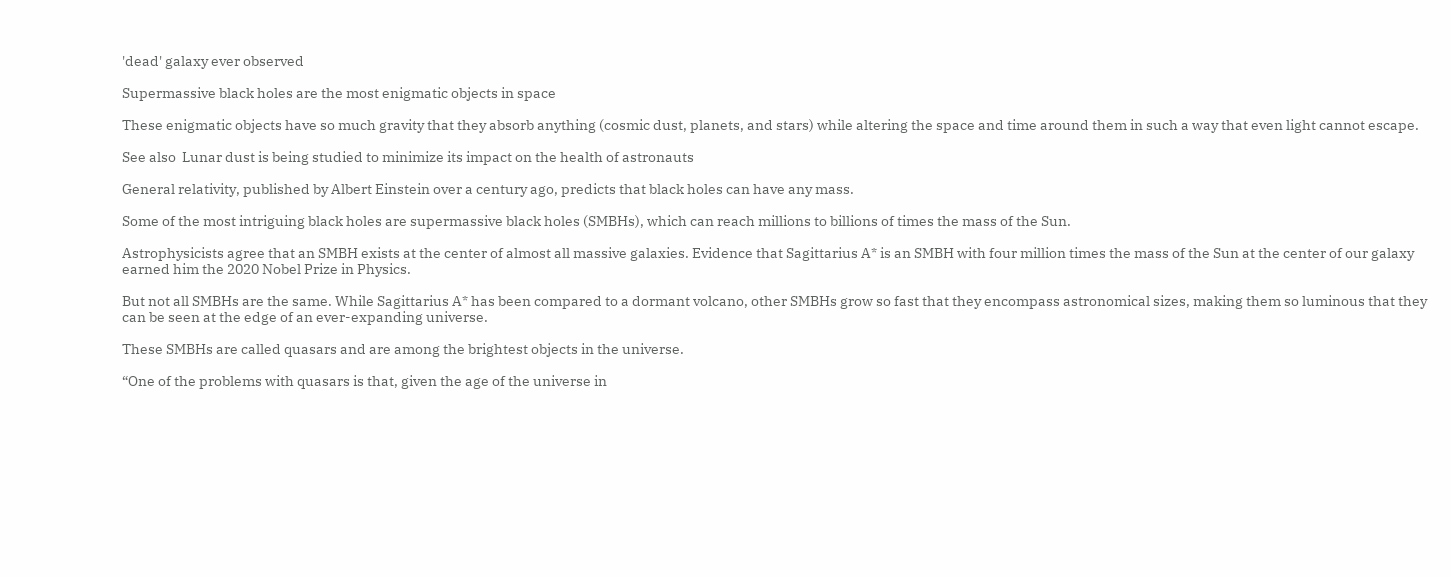'dead' galaxy ever observed

Supermassive black holes are the most enigmatic objects in space

These enigmatic objects have so much gravity that they absorb anything (cosmic dust, planets, and stars) while altering the space and time around them in such a way that even light cannot escape.

See also  Lunar dust is being studied to minimize its impact on the health of astronauts

General relativity, published by Albert Einstein over a century ago, predicts that black holes can have any mass.

Some of the most intriguing black holes are supermassive black holes (SMBHs), which can reach millions to billions of times the mass of the Sun.

Astrophysicists agree that an SMBH exists at the center of almost all massive galaxies. Evidence that Sagittarius A* is an SMBH with four million times the mass of the Sun at the center of our galaxy earned him the 2020 Nobel Prize in Physics.

But not all SMBHs are the same. While Sagittarius A* has been compared to a dormant volcano, other SMBHs grow so fast that they encompass astronomical sizes, making them so luminous that they can be seen at the edge of an ever-expanding universe.

These SMBHs are called quasars and are among the brightest objects in the universe.

“One of the problems with quasars is that, given the age of the universe in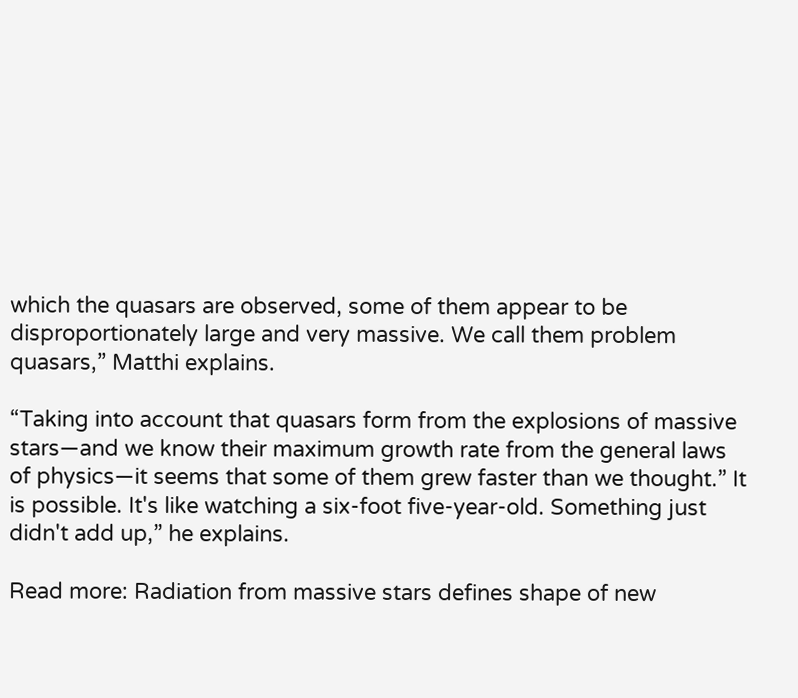which the quasars are observed, some of them appear to be disproportionately large and very massive. We call them problem quasars,” Matthi explains.

“Taking into account that quasars form from the explosions of massive stars—and we know their maximum growth rate from the general laws of physics—it seems that some of them grew faster than we thought.” It is possible. It's like watching a six-foot five-year-old. Something just didn't add up,” he explains.

Read more: Radiation from massive stars defines shape of new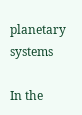planetary systems

In the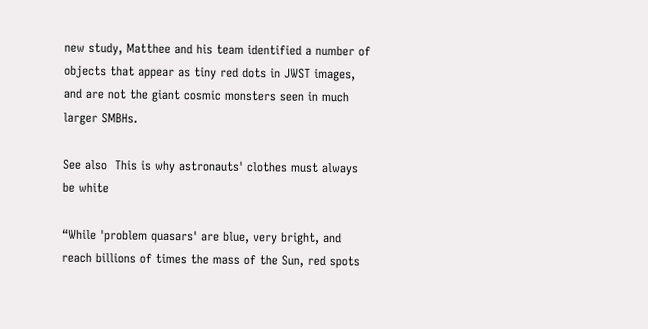new study, Matthee and his team identified a number of objects that appear as tiny red dots in JWST images, and are not the giant cosmic monsters seen in much larger SMBHs.

See also  This is why astronauts' clothes must always be white

“While 'problem quasars' are blue, very bright, and reach billions of times the mass of the Sun, red spots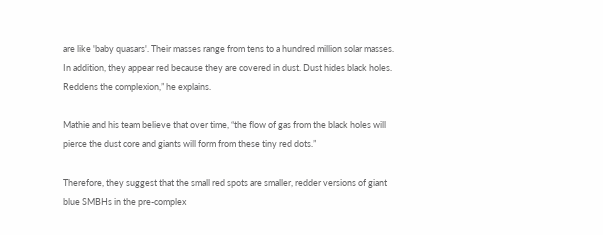are like 'baby quasars'. Their masses range from tens to a hundred million solar masses. In addition, they appear red because they are covered in dust. Dust hides black holes. Reddens the complexion,” he explains.

Mathie and his team believe that over time, “the flow of gas from the black holes will pierce the dust core and giants will form from these tiny red dots.”

Therefore, they suggest that the small red spots are smaller, redder versions of giant blue SMBHs in the pre-complex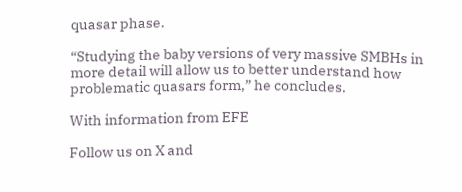quasar phase.

“Studying the baby versions of very massive SMBHs in more detail will allow us to better understand how problematic quasars form,” he concludes.

With information from EFE

Follow us on X and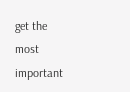get the most important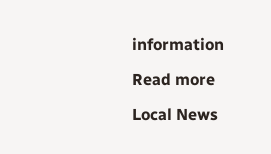information

Read more

Local News